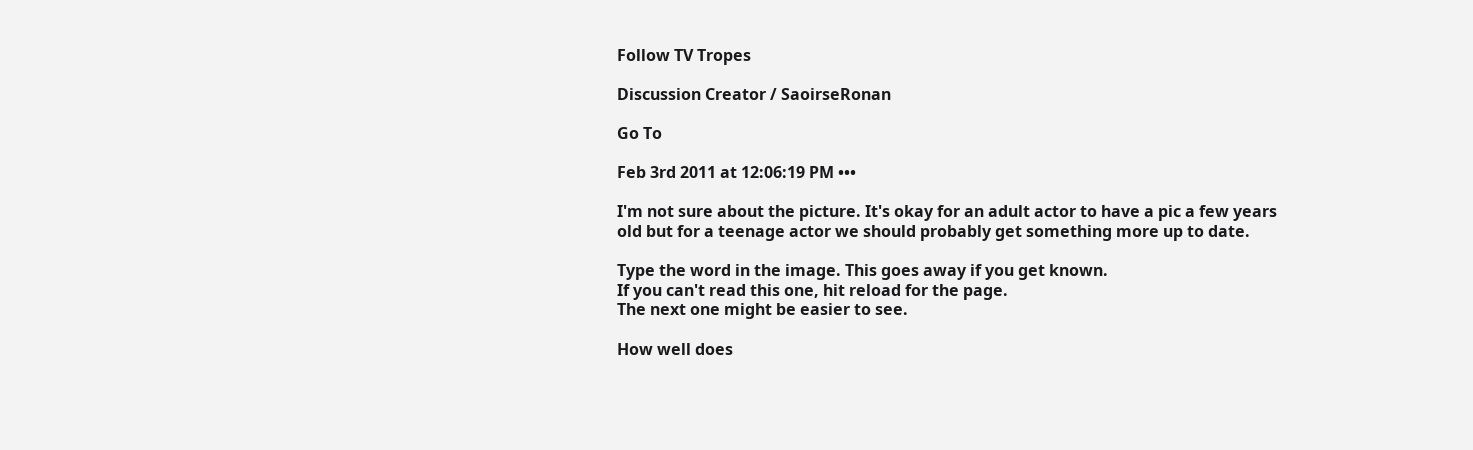Follow TV Tropes

Discussion Creator / SaoirseRonan

Go To

Feb 3rd 2011 at 12:06:19 PM •••

I'm not sure about the picture. It's okay for an adult actor to have a pic a few years old but for a teenage actor we should probably get something more up to date.

Type the word in the image. This goes away if you get known.
If you can't read this one, hit reload for the page.
The next one might be easier to see.

How well does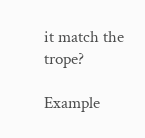it match the trope?

Example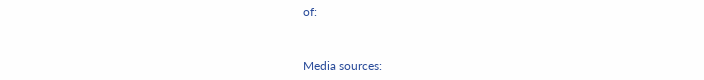of:


Media sources: